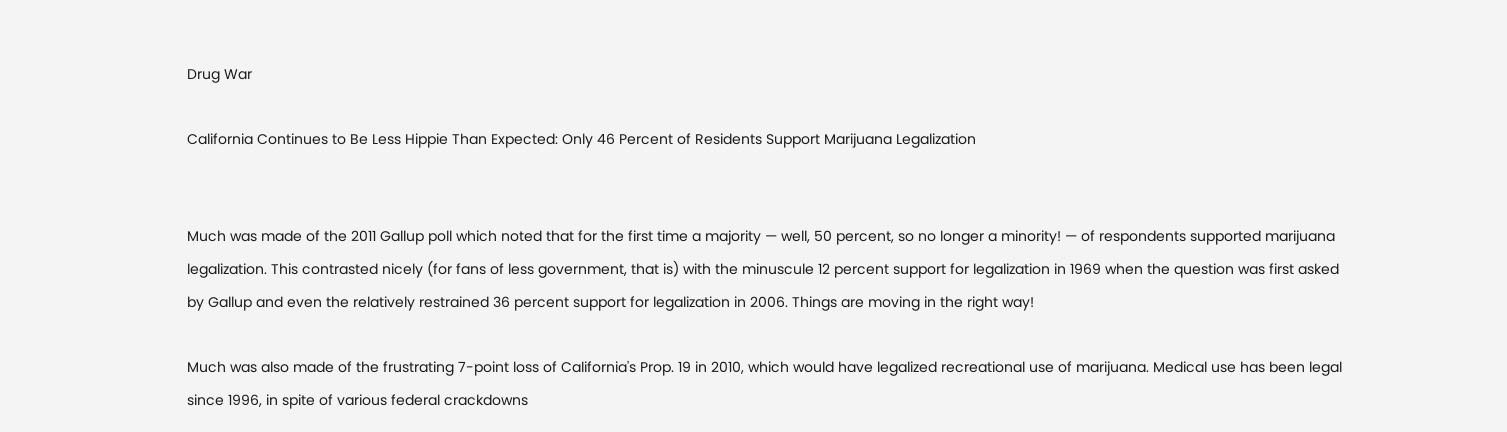Drug War

California Continues to Be Less Hippie Than Expected: Only 46 Percent of Residents Support Marijuana Legalization


Much was made of the 2011 Gallup poll which noted that for the first time a majority — well, 50 percent, so no longer a minority! — of respondents supported marijuana legalization. This contrasted nicely (for fans of less government, that is) with the minuscule 12 percent support for legalization in 1969 when the question was first asked by Gallup and even the relatively restrained 36 percent support for legalization in 2006. Things are moving in the right way!

Much was also made of the frustrating 7-point loss of California's Prop. 19 in 2010, which would have legalized recreational use of marijuana. Medical use has been legal since 1996, in spite of various federal crackdowns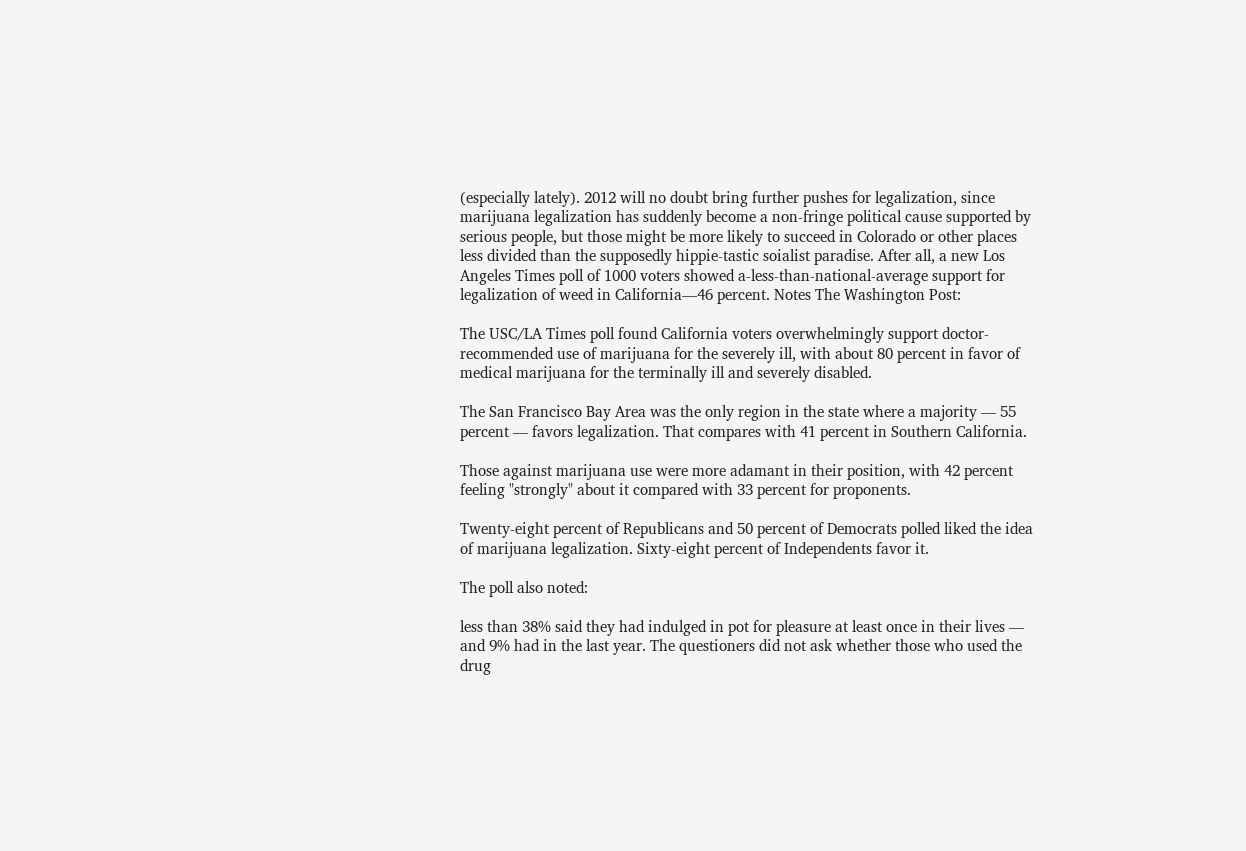(especially lately). 2012 will no doubt bring further pushes for legalization, since marijuana legalization has suddenly become a non-fringe political cause supported by serious people, but those might be more likely to succeed in Colorado or other places less divided than the supposedly hippie-tastic soialist paradise. After all, a new Los Angeles Times poll of 1000 voters showed a-less-than-national-average support for legalization of weed in California—46 percent. Notes The Washington Post:

The USC/LA Times poll found California voters overwhelmingly support doctor-recommended use of marijuana for the severely ill, with about 80 percent in favor of medical marijuana for the terminally ill and severely disabled.

The San Francisco Bay Area was the only region in the state where a majority — 55 percent — favors legalization. That compares with 41 percent in Southern California.

Those against marijuana use were more adamant in their position, with 42 percent feeling "strongly" about it compared with 33 percent for proponents.

Twenty-eight percent of Republicans and 50 percent of Democrats polled liked the idea of marijuana legalization. Sixty-eight percent of Independents favor it.

The poll also noted:

less than 38% said they had indulged in pot for pleasure at least once in their lives — and 9% had in the last year. The questioners did not ask whether those who used the drug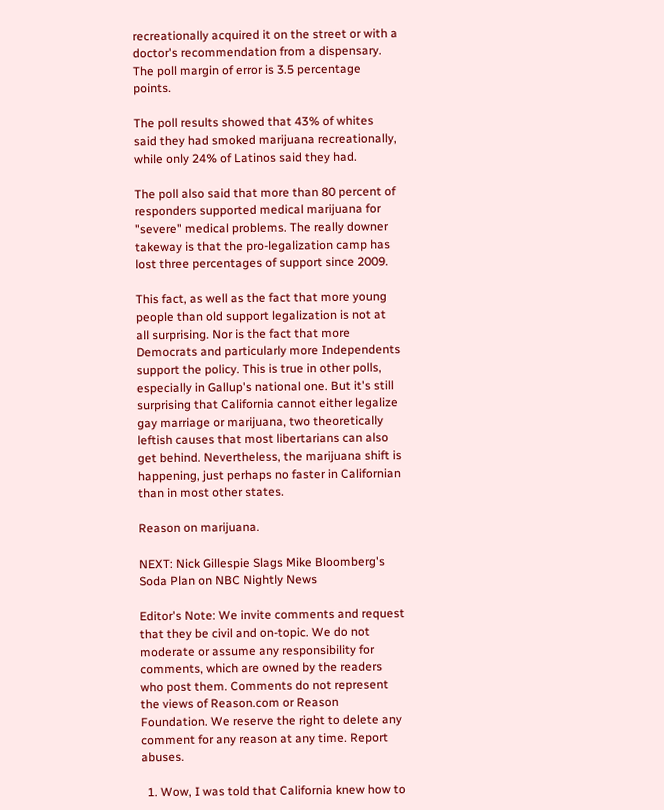recreationally acquired it on the street or with a doctor's recommendation from a dispensary. The poll margin of error is 3.5 percentage points.

The poll results showed that 43% of whites said they had smoked marijuana recreationally, while only 24% of Latinos said they had.

The poll also said that more than 80 percent of responders supported medical marijuana for "severe" medical problems. The really downer takeway is that the pro-legalization camp has lost three percentages of support since 2009.

This fact, as well as the fact that more young people than old support legalization is not at all surprising. Nor is the fact that more Democrats and particularly more Independents support the policy. This is true in other polls, especially in Gallup's national one. But it's still surprising that California cannot either legalize gay marriage or marijuana, two theoretically leftish causes that most libertarians can also get behind. Nevertheless, the marijuana shift is happening, just perhaps no faster in Californian than in most other states.

Reason on marijuana.

NEXT: Nick Gillespie Slags Mike Bloomberg's Soda Plan on NBC Nightly News

Editor's Note: We invite comments and request that they be civil and on-topic. We do not moderate or assume any responsibility for comments, which are owned by the readers who post them. Comments do not represent the views of Reason.com or Reason Foundation. We reserve the right to delete any comment for any reason at any time. Report abuses.

  1. Wow, I was told that California knew how to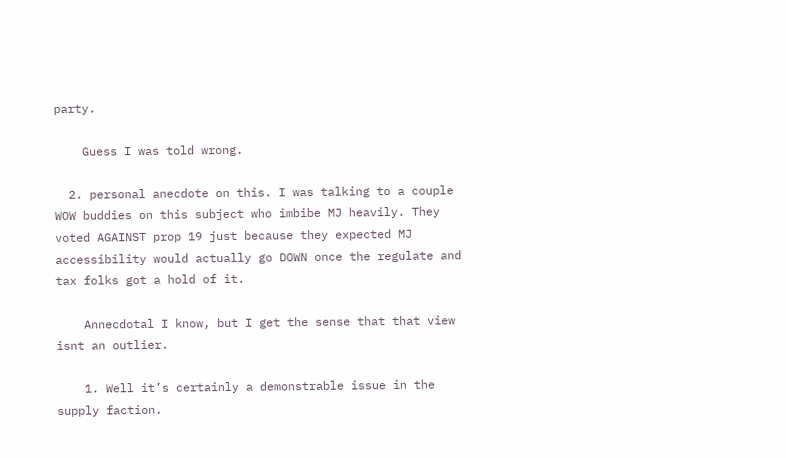party.

    Guess I was told wrong.

  2. personal anecdote on this. I was talking to a couple WOW buddies on this subject who imbibe MJ heavily. They voted AGAINST prop 19 just because they expected MJ accessibility would actually go DOWN once the regulate and tax folks got a hold of it.

    Annecdotal I know, but I get the sense that that view isnt an outlier.

    1. Well it’s certainly a demonstrable issue in the supply faction.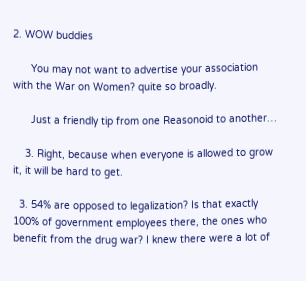2. WOW buddies

      You may not want to advertise your association with the War on Women? quite so broadly.

      Just a friendly tip from one Reasonoid to another…

    3. Right, because when everyone is allowed to grow it, it will be hard to get.

  3. 54% are opposed to legalization? Is that exactly 100% of government employees there, the ones who benefit from the drug war? I knew there were a lot of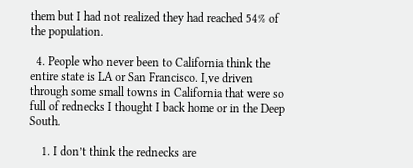them but I had not realized they had reached 54% of the population.

  4. People who never been to California think the entire state is LA or San Francisco. I,ve driven through some small towns in California that were so full of rednecks I thought I back home or in the Deep South.

    1. I don’t think the rednecks are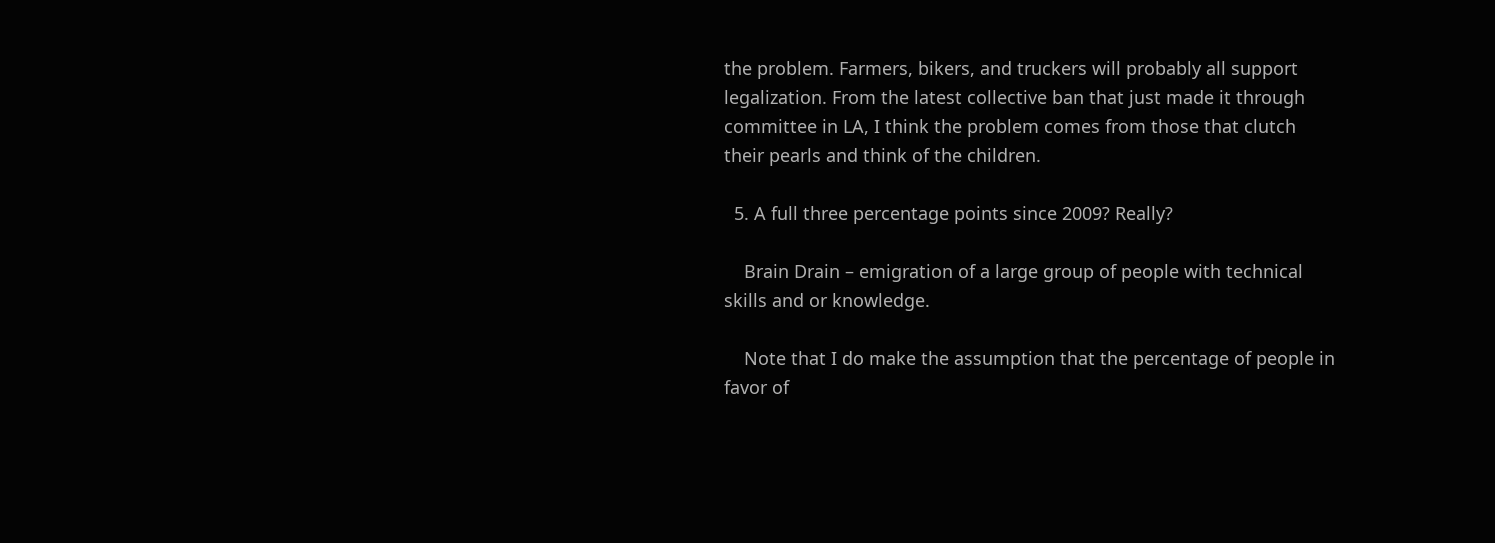the problem. Farmers, bikers, and truckers will probably all support legalization. From the latest collective ban that just made it through committee in LA, I think the problem comes from those that clutch their pearls and think of the children.

  5. A full three percentage points since 2009? Really?

    Brain Drain – emigration of a large group of people with technical skills and or knowledge.

    Note that I do make the assumption that the percentage of people in favor of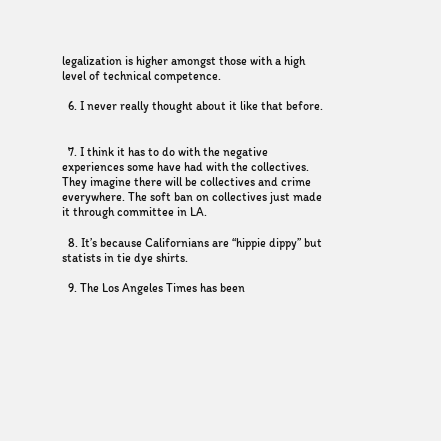legalization is higher amongst those with a high level of technical competence.

  6. I never really thought about it like that before.


  7. I think it has to do with the negative experiences some have had with the collectives. They imagine there will be collectives and crime everywhere. The soft ban on collectives just made it through committee in LA.

  8. It’s because Californians are “hippie dippy” but statists in tie dye shirts.

  9. The Los Angeles Times has been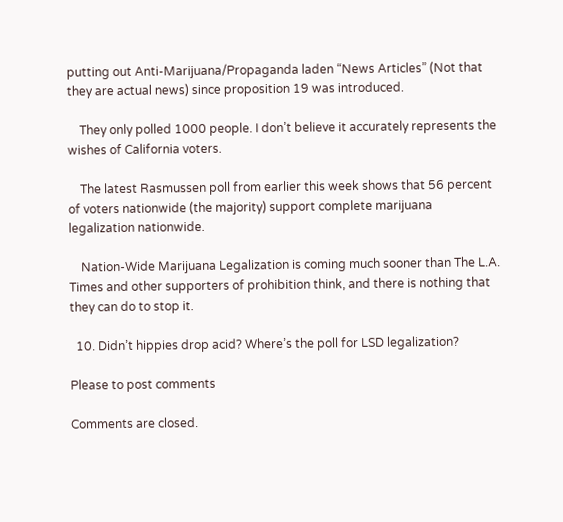putting out Anti-Marijuana/Propaganda laden “News Articles” (Not that they are actual news) since proposition 19 was introduced.

    They only polled 1000 people. I don’t believe it accurately represents the wishes of California voters.

    The latest Rasmussen poll from earlier this week shows that 56 percent of voters nationwide (the majority) support complete marijuana legalization nationwide.

    Nation-Wide Marijuana Legalization is coming much sooner than The L.A. Times and other supporters of prohibition think, and there is nothing that they can do to stop it.

  10. Didn’t hippies drop acid? Where’s the poll for LSD legalization?

Please to post comments

Comments are closed.